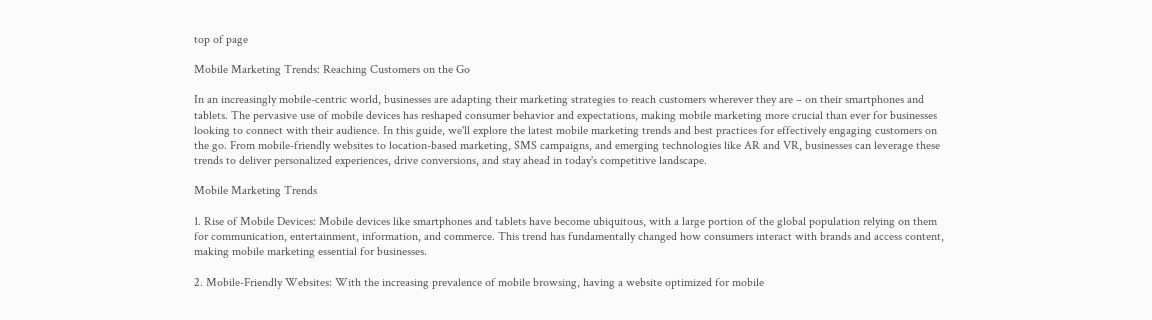top of page

Mobile Marketing Trends: Reaching Customers on the Go

In an increasingly mobile-centric world, businesses are adapting their marketing strategies to reach customers wherever they are – on their smartphones and tablets. The pervasive use of mobile devices has reshaped consumer behavior and expectations, making mobile marketing more crucial than ever for businesses looking to connect with their audience. In this guide, we'll explore the latest mobile marketing trends and best practices for effectively engaging customers on the go. From mobile-friendly websites to location-based marketing, SMS campaigns, and emerging technologies like AR and VR, businesses can leverage these trends to deliver personalized experiences, drive conversions, and stay ahead in today's competitive landscape.

Mobile Marketing Trends

1. Rise of Mobile Devices: Mobile devices like smartphones and tablets have become ubiquitous, with a large portion of the global population relying on them for communication, entertainment, information, and commerce. This trend has fundamentally changed how consumers interact with brands and access content, making mobile marketing essential for businesses.

2. Mobile-Friendly Websites: With the increasing prevalence of mobile browsing, having a website optimized for mobile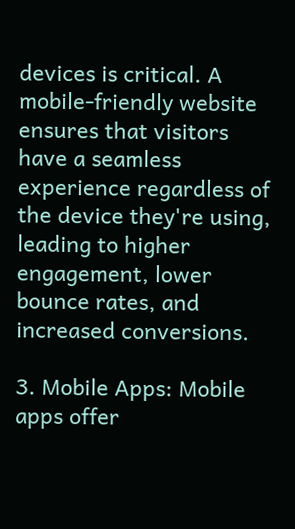devices is critical. A mobile-friendly website ensures that visitors have a seamless experience regardless of the device they're using, leading to higher engagement, lower bounce rates, and increased conversions.

3. Mobile Apps: Mobile apps offer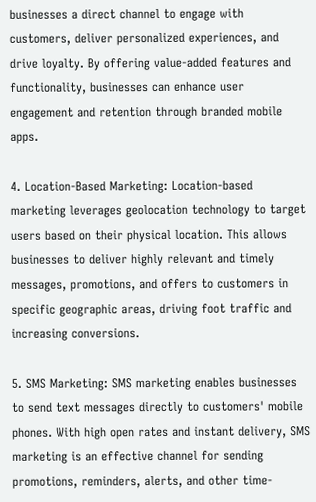businesses a direct channel to engage with customers, deliver personalized experiences, and drive loyalty. By offering value-added features and functionality, businesses can enhance user engagement and retention through branded mobile apps.

4. Location-Based Marketing: Location-based marketing leverages geolocation technology to target users based on their physical location. This allows businesses to deliver highly relevant and timely messages, promotions, and offers to customers in specific geographic areas, driving foot traffic and increasing conversions.

5. SMS Marketing: SMS marketing enables businesses to send text messages directly to customers' mobile phones. With high open rates and instant delivery, SMS marketing is an effective channel for sending promotions, reminders, alerts, and other time-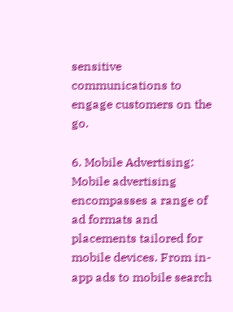sensitive communications to engage customers on the go.

6. Mobile Advertising: Mobile advertising encompasses a range of ad formats and placements tailored for mobile devices. From in-app ads to mobile search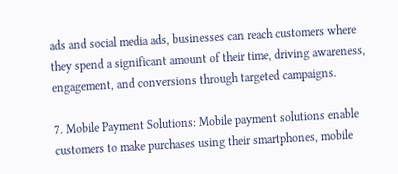ads and social media ads, businesses can reach customers where they spend a significant amount of their time, driving awareness, engagement, and conversions through targeted campaigns.

7. Mobile Payment Solutions: Mobile payment solutions enable customers to make purchases using their smartphones, mobile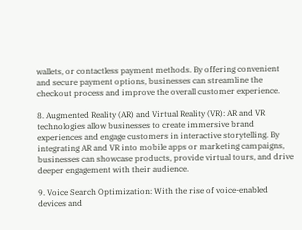wallets, or contactless payment methods. By offering convenient and secure payment options, businesses can streamline the checkout process and improve the overall customer experience.

8. Augmented Reality (AR) and Virtual Reality (VR): AR and VR technologies allow businesses to create immersive brand experiences and engage customers in interactive storytelling. By integrating AR and VR into mobile apps or marketing campaigns, businesses can showcase products, provide virtual tours, and drive deeper engagement with their audience.

9. Voice Search Optimization: With the rise of voice-enabled devices and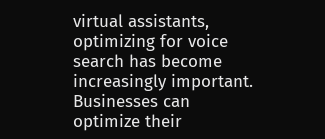virtual assistants, optimizing for voice search has become increasingly important. Businesses can optimize their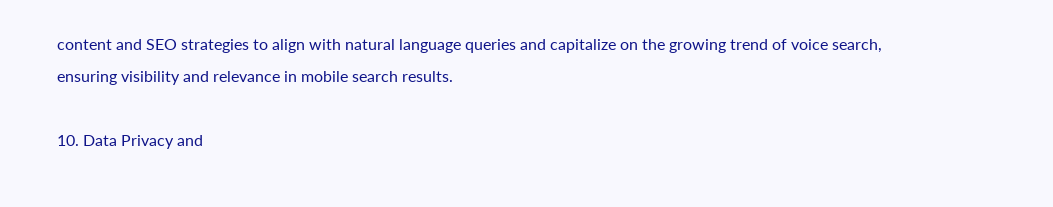content and SEO strategies to align with natural language queries and capitalize on the growing trend of voice search, ensuring visibility and relevance in mobile search results.

10. Data Privacy and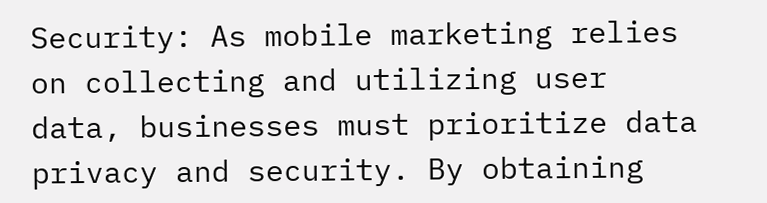Security: As mobile marketing relies on collecting and utilizing user data, businesses must prioritize data privacy and security. By obtaining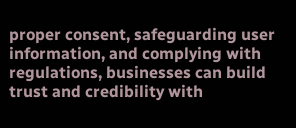proper consent, safeguarding user information, and complying with regulations, businesses can build trust and credibility with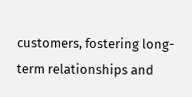customers, fostering long-term relationships and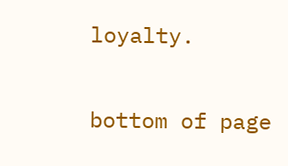loyalty.


bottom of page